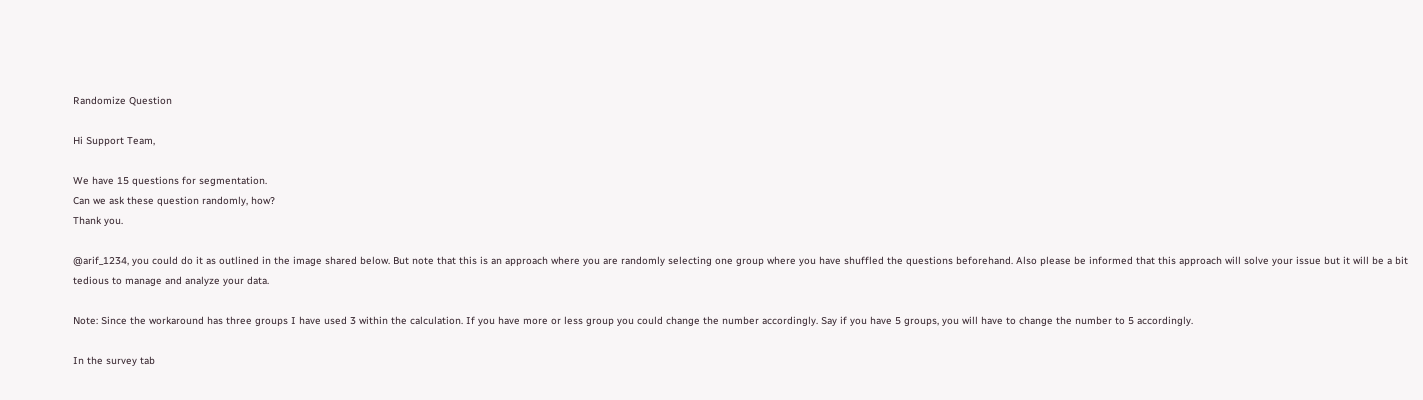Randomize Question

Hi Support Team,

We have 15 questions for segmentation.
Can we ask these question randomly, how?
Thank you.

@arif_1234, you could do it as outlined in the image shared below. But note that this is an approach where you are randomly selecting one group where you have shuffled the questions beforehand. Also please be informed that this approach will solve your issue but it will be a bit tedious to manage and analyze your data.

Note: Since the workaround has three groups I have used 3 within the calculation. If you have more or less group you could change the number accordingly. Say if you have 5 groups, you will have to change the number to 5 accordingly.

In the survey tab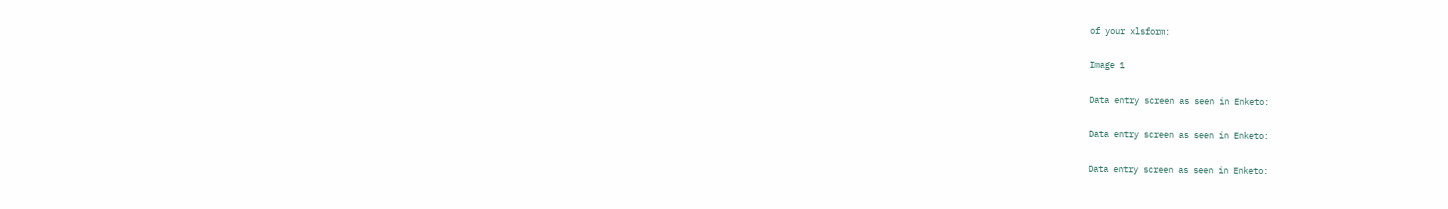of your xlsform:

Image 1

Data entry screen as seen in Enketo:

Data entry screen as seen in Enketo:

Data entry screen as seen in Enketo: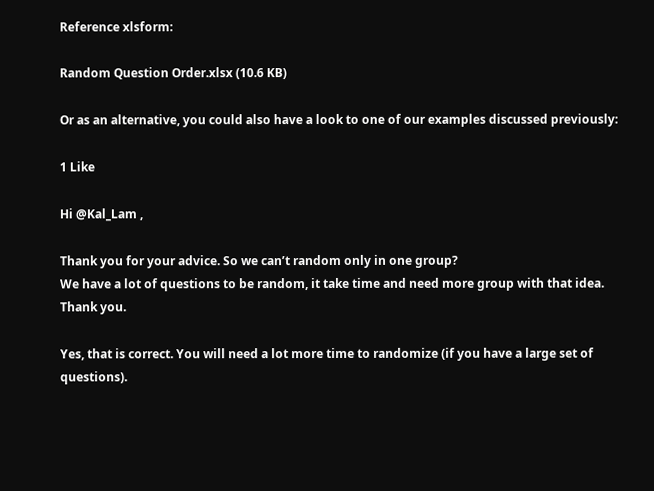Reference xlsform:

Random Question Order.xlsx (10.6 KB)

Or as an alternative, you could also have a look to one of our examples discussed previously:

1 Like

Hi @Kal_Lam ,

Thank you for your advice. So we can’t random only in one group?
We have a lot of questions to be random, it take time and need more group with that idea.
Thank you.

Yes, that is correct. You will need a lot more time to randomize (if you have a large set of questions).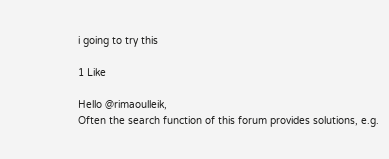i going to try this

1 Like

Hello @rimaoulleik,
Often the search function of this forum provides solutions, e.g.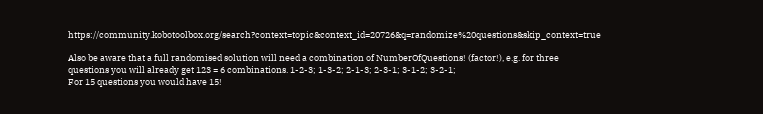https://community.kobotoolbox.org/search?context=topic&context_id=20726&q=randomize%20questions&skip_context=true

Also be aware that a full randomised solution will need a combination of NumberOfQuestions! (factor!), e.g. for three questions you will already get 123 = 6 combinations. 1-2-3; 1-3-2; 2-1-3; 2-3-1; 3-1-2; 3-2-1;
For 15 questions you would have 15!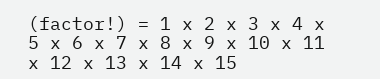(factor!) = 1 x 2 x 3 x 4 x 5 x 6 x 7 x 8 x 9 x 10 x 11 x 12 x 13 x 14 x 15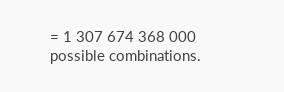= 1 307 674 368 000 possible combinations.